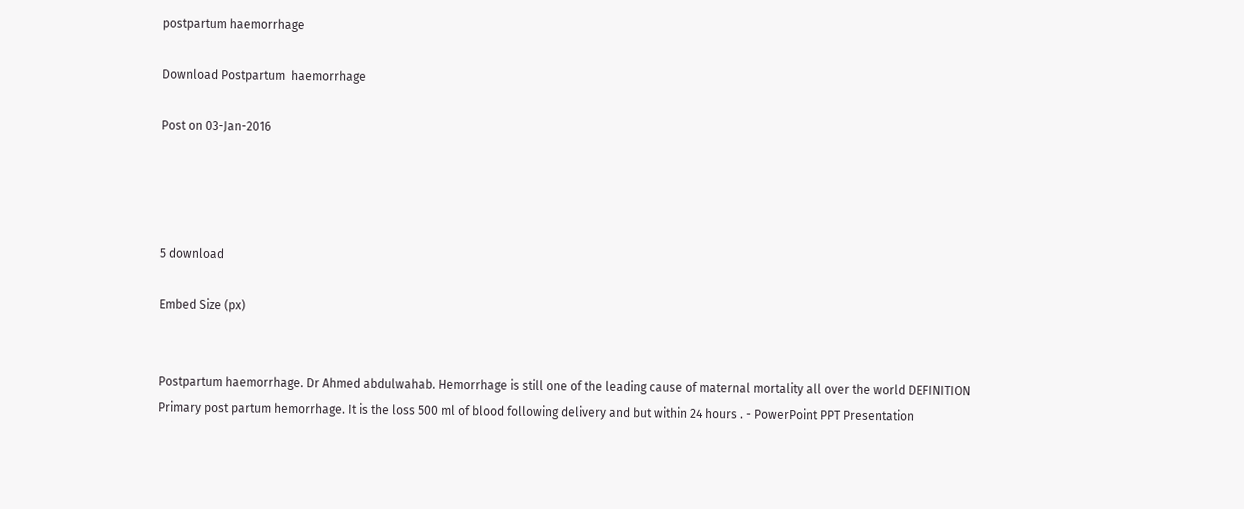postpartum haemorrhage

Download Postpartum  haemorrhage

Post on 03-Jan-2016




5 download

Embed Size (px)


Postpartum haemorrhage. Dr Ahmed abdulwahab. Hemorrhage is still one of the leading cause of maternal mortality all over the world DEFINITION Primary post partum hemorrhage. It is the loss 500 ml of blood following delivery and but within 24 hours . - PowerPoint PPT Presentation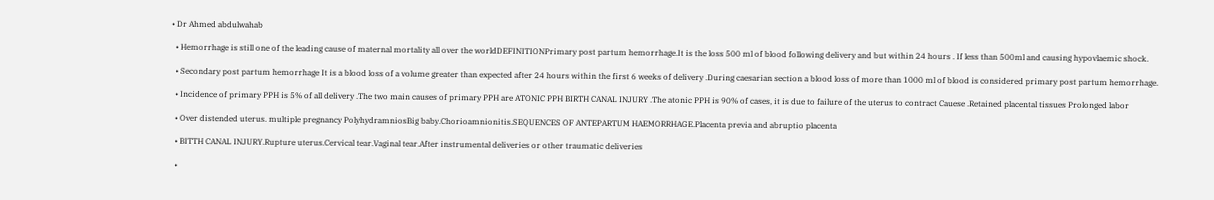• Dr Ahmed abdulwahab

  • Hemorrhage is still one of the leading cause of maternal mortality all over the worldDEFINITIONPrimary post partum hemorrhage.It is the loss 500 ml of blood following delivery and but within 24 hours . If less than 500ml and causing hypovlaemic shock.

  • Secondary post partum hemorrhage It is a blood loss of a volume greater than expected after 24 hours within the first 6 weeks of delivery .During caesarian section a blood loss of more than 1000 ml of blood is considered primary post partum hemorrhage.

  • Incidence of primary PPH is 5% of all delivery .The two main causes of primary PPH are ATONIC PPH BIRTH CANAL INJURY .The atonic PPH is 90% of cases, it is due to failure of the uterus to contract Cauese .Retained placental tissues Prolonged labor

  • Over distended uterus. multiple pregnancy PolyhydramniosBig baby.Chorioamnionitis.SEQUENCES OF ANTEPARTUM HAEMORRHAGE.Placenta previa and abruptio placenta

  • BITTH CANAL INJURY.Rupture uterus.Cervical tear.Vaginal tear.After instrumental deliveries or other traumatic deliveries

  •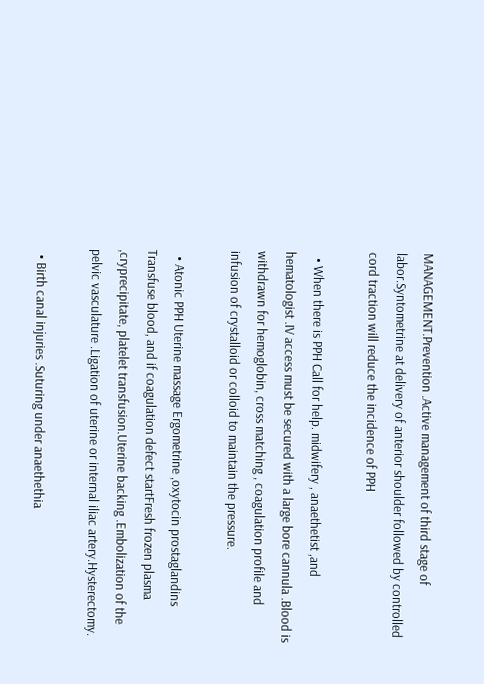MANAGEMENT.Prevention .Active management of third stage of labor.Syntometrine at delivery of anterior shoulder followed by controlled cord traction will reduce the incidence of PPH

  • When there is PPH Call for help. midwifery , anaethetist ,and hematologist .IV access must be secured with a large bore cannula .Blood is withdrawn for hemoglobin, cross matching , coagulation profile and infusion of crystalloid or colloid to maintain the pressure.

  • Atonic PPH Uterine massage Ergometrine ,oxytocin prostaglandins Transfuse blood, and if coagulation defect startFresh frozen plasma ,cryprecipitate, platelet transfusion.Uterine backing .Embolization of the pelvic vasculature .Ligation of uterine or internal iliac artery.Hysterectomy.

  • Birth canal injuries .Suturing under anaethethia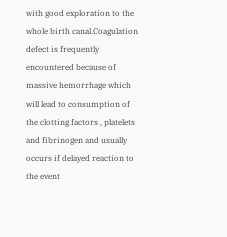with good exploration to the whole birth canal.Coagulation defect is frequently encountered because of massive hemorrhage which will lead to consumption of the clotting factors , platelets and fibrinogen and usually occurs if delayed reaction to the event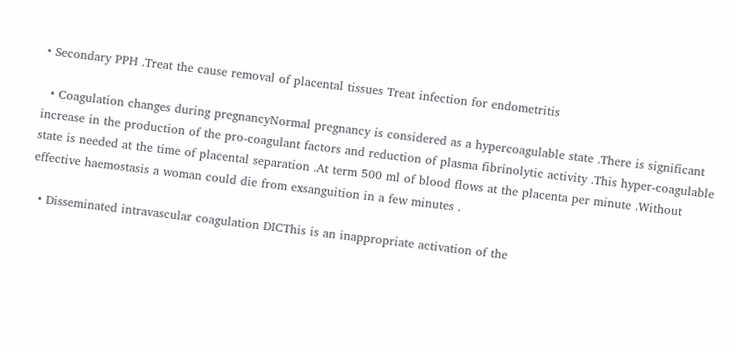• Secondary PPH .Treat the cause removal of placental tissues Treat infection for endometritis

  • Coagulation changes during pregnancyNormal pregnancy is considered as a hypercoagulable state .There is significant increase in the production of the pro-coagulant factors and reduction of plasma fibrinolytic activity .This hyper-coagulable state is needed at the time of placental separation .At term 500 ml of blood flows at the placenta per minute .Without effective haemostasis a woman could die from exsanguition in a few minutes .

  • Disseminated intravascular coagulation DICThis is an inappropriate activation of the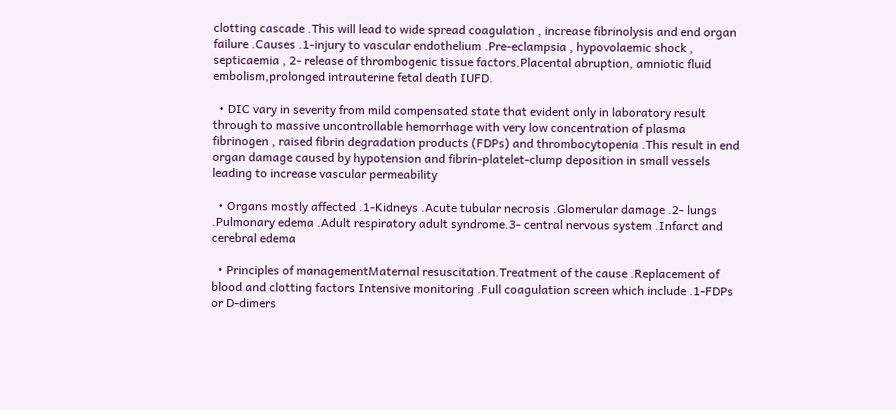clotting cascade .This will lead to wide spread coagulation , increase fibrinolysis and end organ failure .Causes .1-injury to vascular endothelium .Pre-eclampsia , hypovolaemic shock , septicaemia , 2- release of thrombogenic tissue factors.Placental abruption, amniotic fluid embolism,prolonged intrauterine fetal death IUFD.

  • DIC vary in severity from mild compensated state that evident only in laboratory result through to massive uncontrollable hemorrhage with very low concentration of plasma fibrinogen , raised fibrin degradation products (FDPs) and thrombocytopenia .This result in end organ damage caused by hypotension and fibrin-platelet-clump deposition in small vessels leading to increase vascular permeability

  • Organs mostly affected .1-Kidneys .Acute tubular necrosis .Glomerular damage .2- lungs .Pulmonary edema .Adult respiratory adult syndrome.3- central nervous system .Infarct and cerebral edema

  • Principles of managementMaternal resuscitation.Treatment of the cause .Replacement of blood and clotting factors Intensive monitoring .Full coagulation screen which include .1-FDPs or D-dimers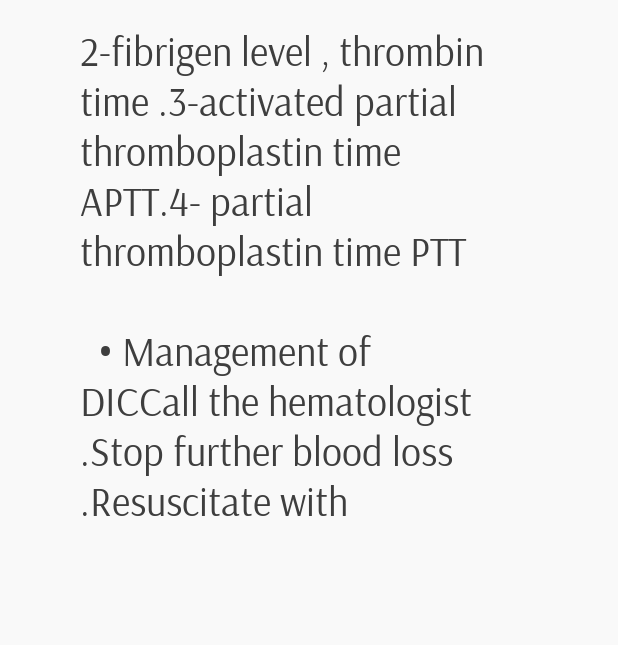2-fibrigen level , thrombin time .3-activated partial thromboplastin time APTT.4- partial thromboplastin time PTT

  • Management of DICCall the hematologist .Stop further blood loss .Resuscitate with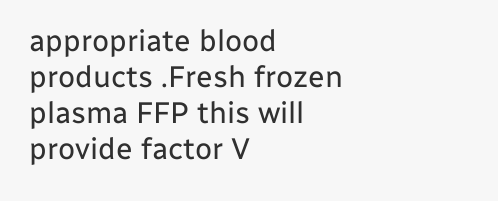appropriate blood products .Fresh frozen plasma FFP this will provide factor V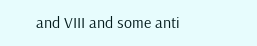and VIII and some anti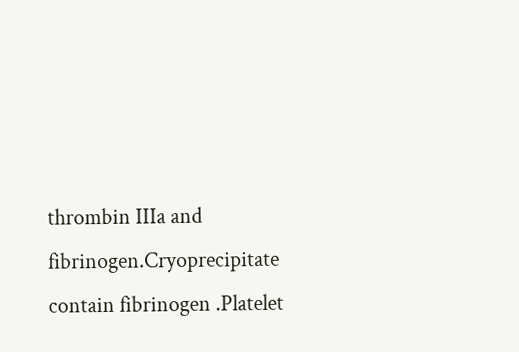thrombin IIIa and fibrinogen.Cryoprecipitate contain fibrinogen .Platelet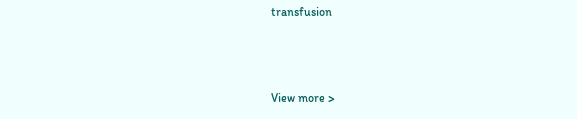transfusion



View more >